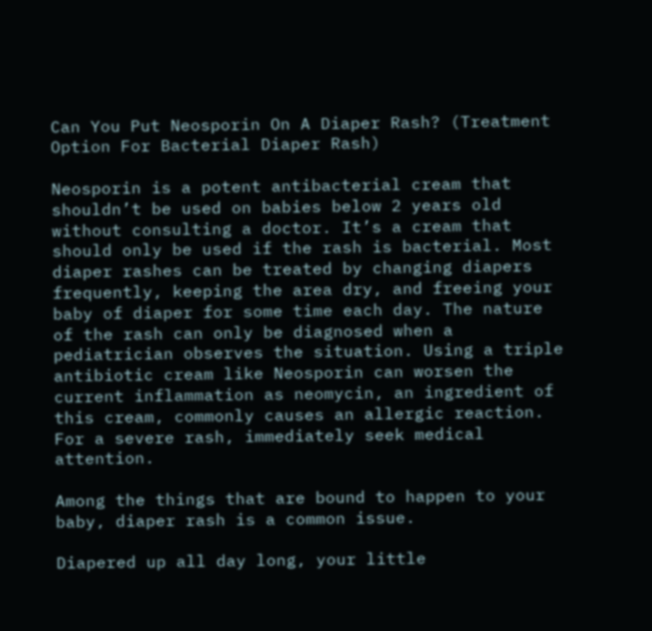Can You Put Neosporin On A Diaper Rash? (Treatment Option For Bacterial Diaper Rash)

Neosporin is a potent antibacterial cream that shouldn’t be used on babies below 2 years old without consulting a doctor. It’s a cream that should only be used if the rash is bacterial. Most diaper rashes can be treated by changing diapers frequently, keeping the area dry, and freeing your baby of diaper for some time each day. The nature of the rash can only be diagnosed when a pediatrician observes the situation. Using a triple antibiotic cream like Neosporin can worsen the current inflammation as neomycin, an ingredient of this cream, commonly causes an allergic reaction. For a severe rash, immediately seek medical attention.

Among the things that are bound to happen to your baby, diaper rash is a common issue.

Diapered up all day long, your little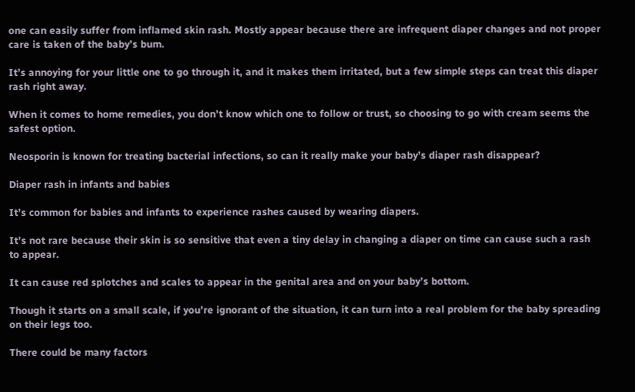one can easily suffer from inflamed skin rash. Mostly appear because there are infrequent diaper changes and not proper care is taken of the baby’s bum.

It’s annoying for your little one to go through it, and it makes them irritated, but a few simple steps can treat this diaper rash right away.

When it comes to home remedies, you don’t know which one to follow or trust, so choosing to go with cream seems the safest option.

Neosporin is known for treating bacterial infections, so can it really make your baby’s diaper rash disappear?

Diaper rash in infants and babies

It’s common for babies and infants to experience rashes caused by wearing diapers.

It’s not rare because their skin is so sensitive that even a tiny delay in changing a diaper on time can cause such a rash to appear.

It can cause red splotches and scales to appear in the genital area and on your baby’s bottom.

Though it starts on a small scale, if you’re ignorant of the situation, it can turn into a real problem for the baby spreading on their legs too.

There could be many factors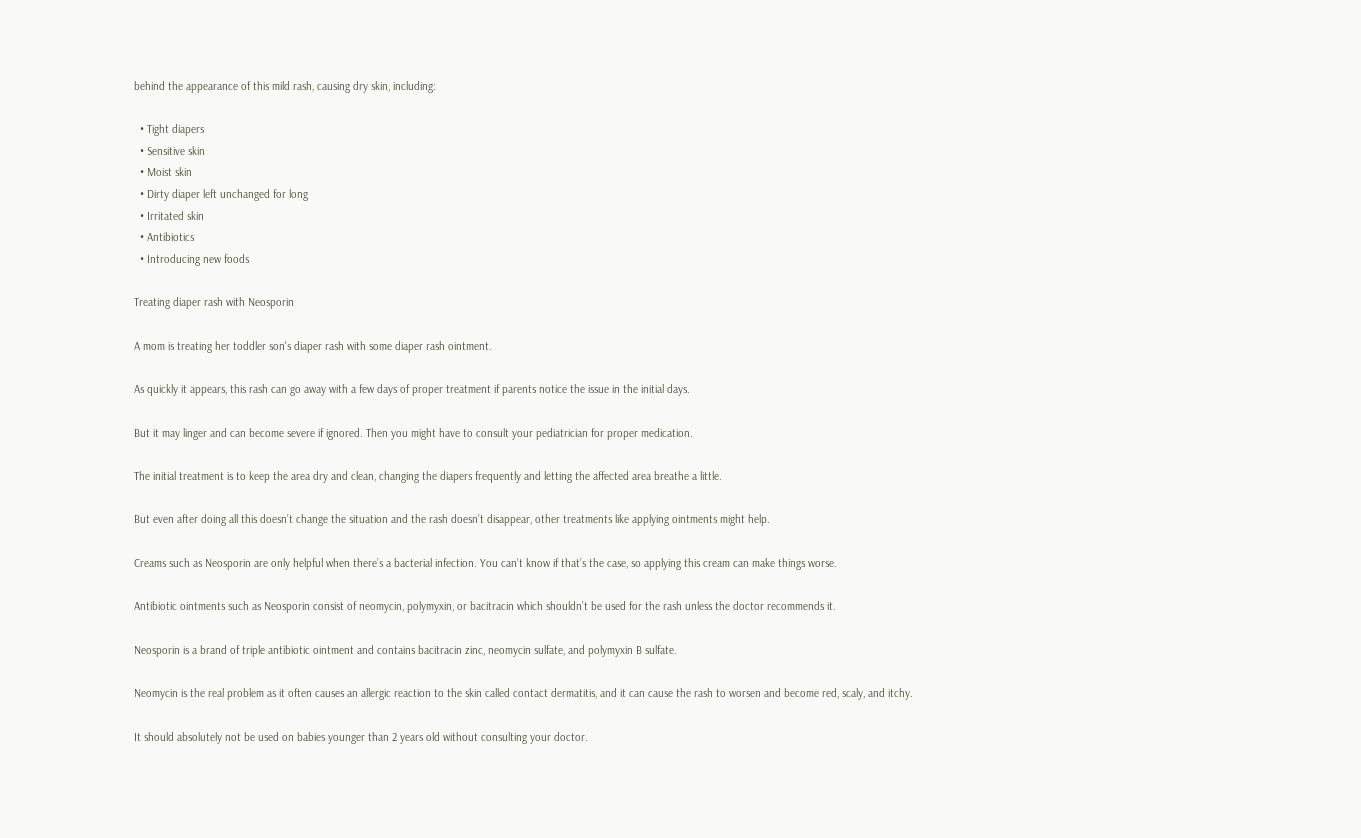behind the appearance of this mild rash, causing dry skin, including:

  • Tight diapers
  • Sensitive skin
  • Moist skin
  • Dirty diaper left unchanged for long
  • Irritated skin
  • Antibiotics
  • Introducing new foods

Treating diaper rash with Neosporin

A mom is treating her toddler son's diaper rash with some diaper rash ointment.

As quickly it appears, this rash can go away with a few days of proper treatment if parents notice the issue in the initial days.

But it may linger and can become severe if ignored. Then you might have to consult your pediatrician for proper medication.

The initial treatment is to keep the area dry and clean, changing the diapers frequently and letting the affected area breathe a little.

But even after doing all this doesn’t change the situation and the rash doesn’t disappear, other treatments like applying ointments might help.

Creams such as Neosporin are only helpful when there’s a bacterial infection. You can’t know if that’s the case, so applying this cream can make things worse.

Antibiotic ointments such as Neosporin consist of neomycin, polymyxin, or bacitracin which shouldn’t be used for the rash unless the doctor recommends it.

Neosporin is a brand of triple antibiotic ointment and contains bacitracin zinc, neomycin sulfate, and polymyxin B sulfate.

Neomycin is the real problem as it often causes an allergic reaction to the skin called contact dermatitis, and it can cause the rash to worsen and become red, scaly, and itchy.

It should absolutely not be used on babies younger than 2 years old without consulting your doctor.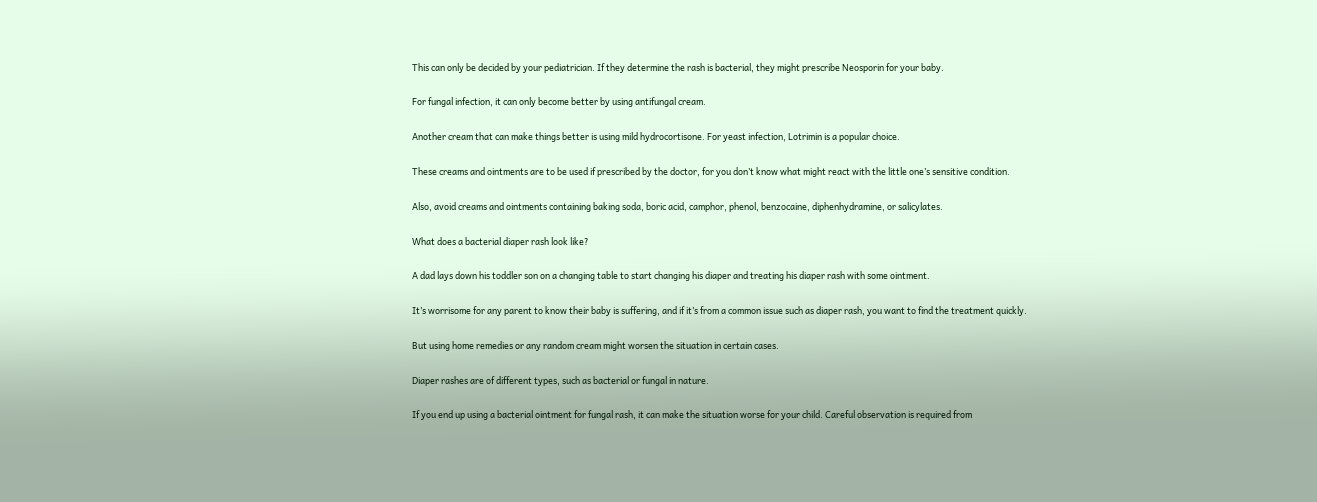This can only be decided by your pediatrician. If they determine the rash is bacterial, they might prescribe Neosporin for your baby.

For fungal infection, it can only become better by using antifungal cream.

Another cream that can make things better is using mild hydrocortisone. For yeast infection, Lotrimin is a popular choice.

These creams and ointments are to be used if prescribed by the doctor, for you don’t know what might react with the little one’s sensitive condition.

Also, avoid creams and ointments containing baking soda, boric acid, camphor, phenol, benzocaine, diphenhydramine, or salicylates.

What does a bacterial diaper rash look like?

A dad lays down his toddler son on a changing table to start changing his diaper and treating his diaper rash with some ointment.

It’s worrisome for any parent to know their baby is suffering, and if it’s from a common issue such as diaper rash, you want to find the treatment quickly.

But using home remedies or any random cream might worsen the situation in certain cases.

Diaper rashes are of different types, such as bacterial or fungal in nature.

If you end up using a bacterial ointment for fungal rash, it can make the situation worse for your child. Careful observation is required from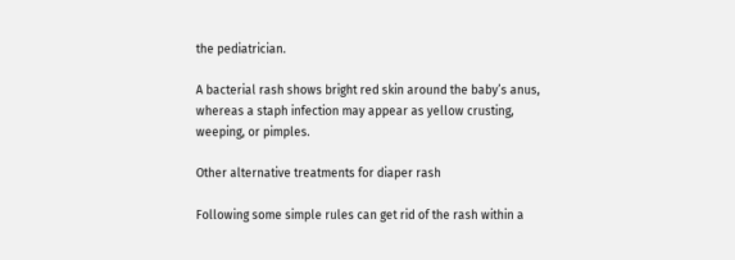the pediatrician.

A bacterial rash shows bright red skin around the baby’s anus, whereas a staph infection may appear as yellow crusting, weeping, or pimples.

Other alternative treatments for diaper rash

Following some simple rules can get rid of the rash within a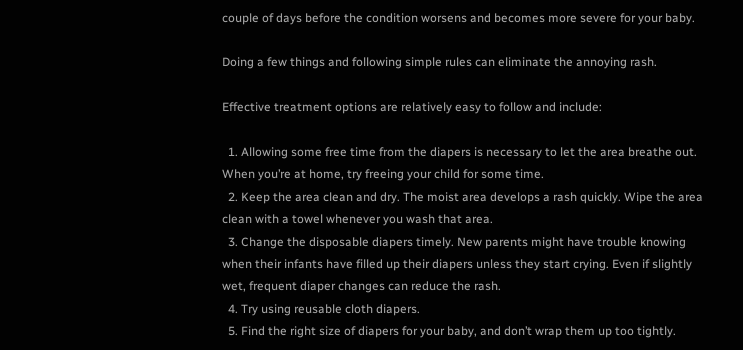couple of days before the condition worsens and becomes more severe for your baby.

Doing a few things and following simple rules can eliminate the annoying rash.

Effective treatment options are relatively easy to follow and include:

  1. Allowing some free time from the diapers is necessary to let the area breathe out. When you’re at home, try freeing your child for some time.
  2. Keep the area clean and dry. The moist area develops a rash quickly. Wipe the area clean with a towel whenever you wash that area.
  3. Change the disposable diapers timely. New parents might have trouble knowing when their infants have filled up their diapers unless they start crying. Even if slightly wet, frequent diaper changes can reduce the rash.
  4. Try using reusable cloth diapers.
  5. Find the right size of diapers for your baby, and don’t wrap them up too tightly.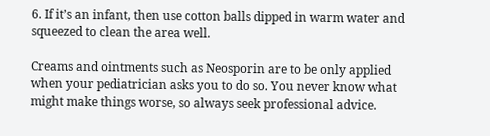6. If it’s an infant, then use cotton balls dipped in warm water and squeezed to clean the area well.

Creams and ointments such as Neosporin are to be only applied when your pediatrician asks you to do so. You never know what might make things worse, so always seek professional advice.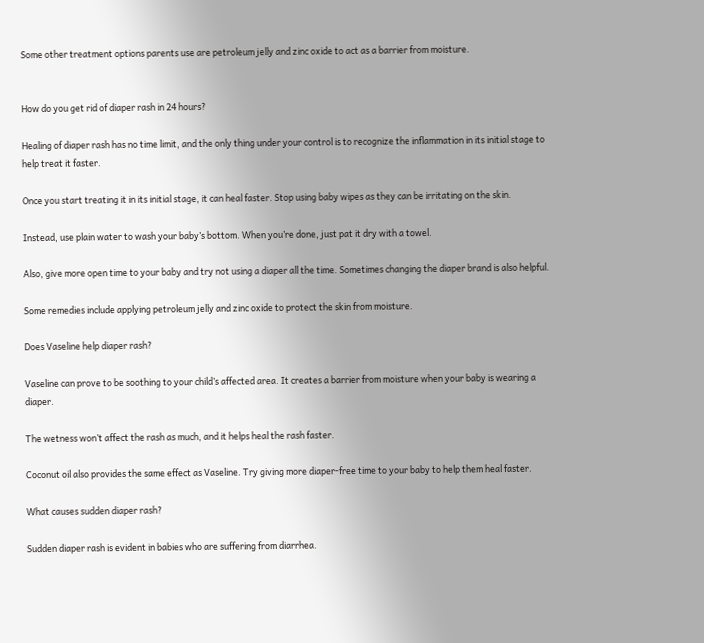Some other treatment options parents use are petroleum jelly and zinc oxide to act as a barrier from moisture.


How do you get rid of diaper rash in 24 hours?

Healing of diaper rash has no time limit, and the only thing under your control is to recognize the inflammation in its initial stage to help treat it faster.

Once you start treating it in its initial stage, it can heal faster. Stop using baby wipes as they can be irritating on the skin.

Instead, use plain water to wash your baby’s bottom. When you’re done, just pat it dry with a towel.

Also, give more open time to your baby and try not using a diaper all the time. Sometimes changing the diaper brand is also helpful.

Some remedies include applying petroleum jelly and zinc oxide to protect the skin from moisture.

Does Vaseline help diaper rash?

Vaseline can prove to be soothing to your child’s affected area. It creates a barrier from moisture when your baby is wearing a diaper.

The wetness won’t affect the rash as much, and it helps heal the rash faster.

Coconut oil also provides the same effect as Vaseline. Try giving more diaper-free time to your baby to help them heal faster.

What causes sudden diaper rash?

Sudden diaper rash is evident in babies who are suffering from diarrhea.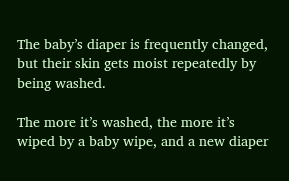The baby’s diaper is frequently changed, but their skin gets moist repeatedly by being washed.

The more it’s washed, the more it’s wiped by a baby wipe, and a new diaper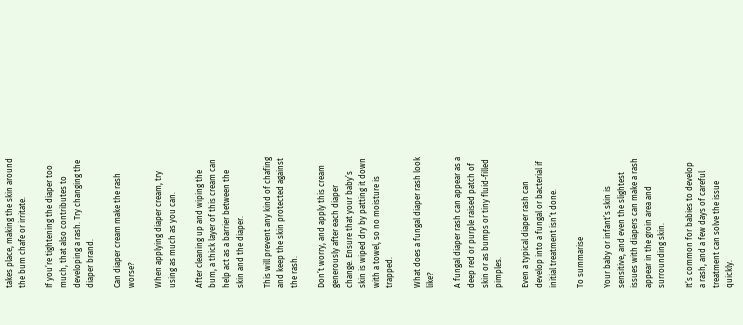takes place, making the skin around the bum chafe or irritate.

If you’re tightening the diaper too much, that also contributes to developing a rash. Try changing the diaper brand.

Can diaper cream make the rash worse?

When applying diaper cream, try using as much as you can.

After cleaning up and wiping the bum, a thick layer of this cream can help act as a barrier between the skin and the diaper.

This will prevent any kind of chafing and keep the skin protected against the rash.

Don’t worry, and apply this cream generously after each diaper change. Ensure that your baby’s skin is wiped dry by patting it down with a towel, so no moisture is trapped.

What does a fungal diaper rash look like?

A fungal diaper rash can appear as a deep red or purple raised patch of skin or as bumps or tiny fluid-filled pimples.

Even a typical diaper rash can develop into a fungal or bacterial if initial treatment isn’t done.

To summarise

Your baby or infant’s skin is sensitive, and even the slightest issues with diapers can make a rash appear in the groin area and surrounding skin.

It’s common for babies to develop a rash, and a few days of careful treatment can solve the issue quickly.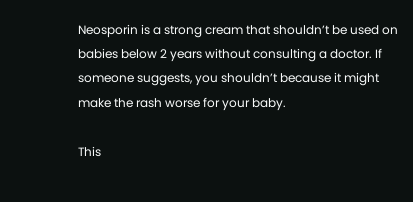Neosporin is a strong cream that shouldn’t be used on babies below 2 years without consulting a doctor. If someone suggests, you shouldn’t because it might make the rash worse for your baby.

This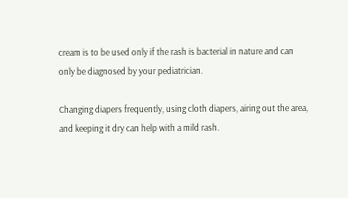cream is to be used only if the rash is bacterial in nature and can only be diagnosed by your pediatrician.

Changing diapers frequently, using cloth diapers, airing out the area, and keeping it dry can help with a mild rash.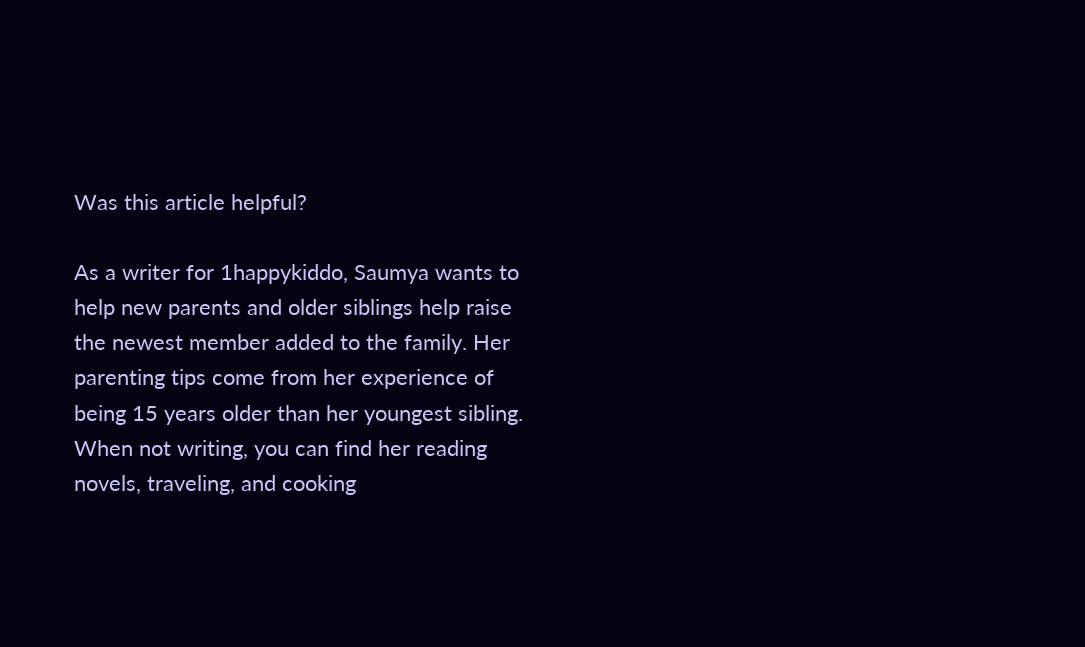Was this article helpful?

As a writer for 1happykiddo, Saumya wants to help new parents and older siblings help raise the newest member added to the family. Her parenting tips come from her experience of being 15 years older than her youngest sibling. When not writing, you can find her reading novels, traveling, and cooking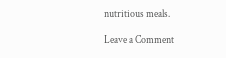nutritious meals.

Leave a Comment